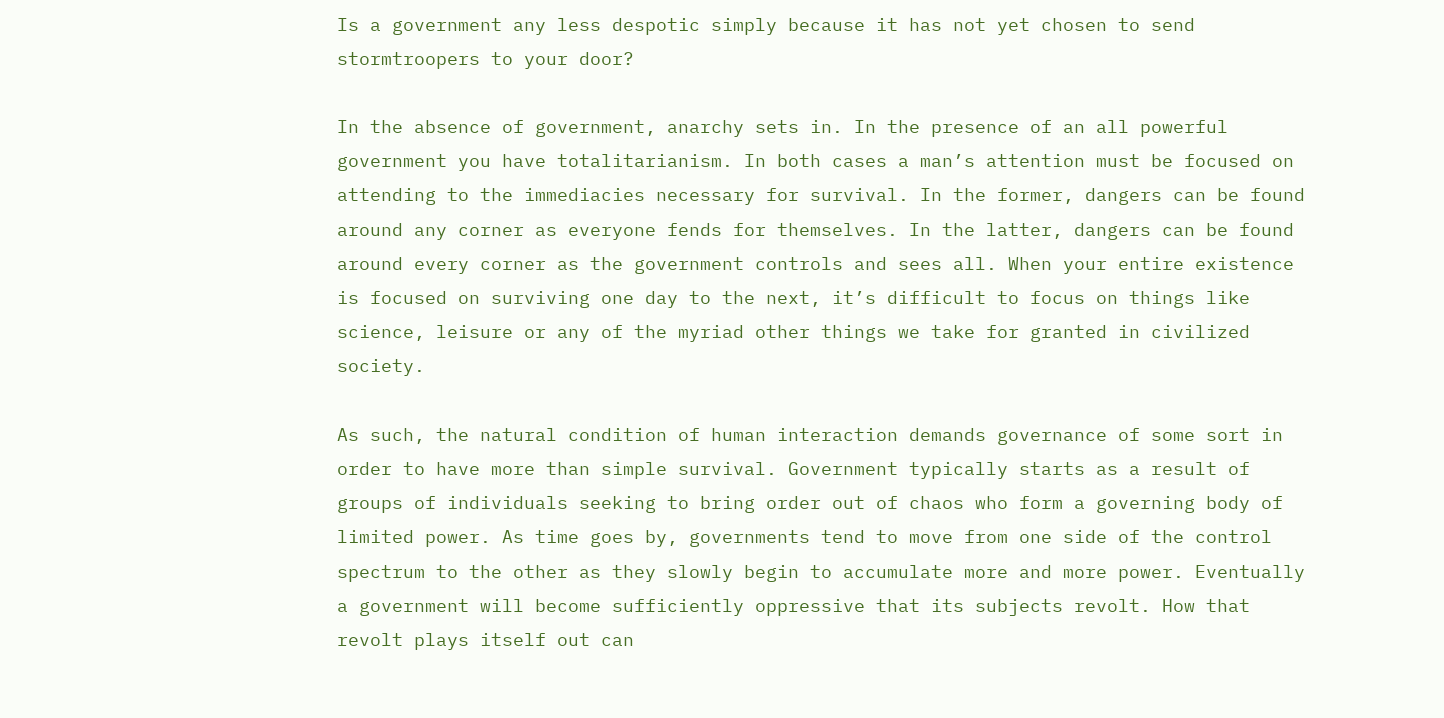Is a government any less despotic simply because it has not yet chosen to send stormtroopers to your door?

In the absence of government, anarchy sets in. In the presence of an all powerful government you have totalitarianism. In both cases a man’s attention must be focused on attending to the immediacies necessary for survival. In the former, dangers can be found around any corner as everyone fends for themselves. In the latter, dangers can be found around every corner as the government controls and sees all. When your entire existence is focused on surviving one day to the next, it’s difficult to focus on things like science, leisure or any of the myriad other things we take for granted in civilized society.

As such, the natural condition of human interaction demands governance of some sort in order to have more than simple survival. Government typically starts as a result of groups of individuals seeking to bring order out of chaos who form a governing body of limited power. As time goes by, governments tend to move from one side of the control spectrum to the other as they slowly begin to accumulate more and more power. Eventually a government will become sufficiently oppressive that its subjects revolt. How that revolt plays itself out can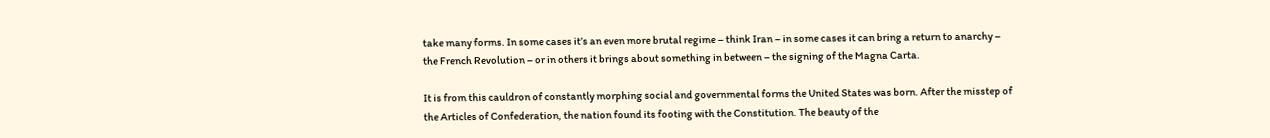take many forms. In some cases it’s an even more brutal regime – think Iran – in some cases it can bring a return to anarchy – the French Revolution – or in others it brings about something in between – the signing of the Magna Carta.

It is from this cauldron of constantly morphing social and governmental forms the United States was born. After the misstep of the Articles of Confederation, the nation found its footing with the Constitution. The beauty of the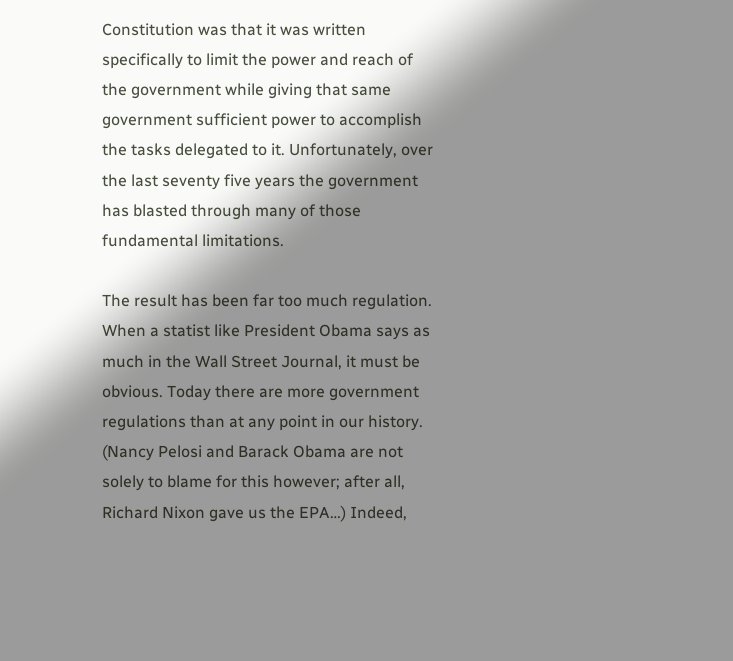Constitution was that it was written specifically to limit the power and reach of the government while giving that same government sufficient power to accomplish the tasks delegated to it. Unfortunately, over the last seventy five years the government has blasted through many of those fundamental limitations.

The result has been far too much regulation. When a statist like President Obama says as much in the Wall Street Journal, it must be obvious. Today there are more government regulations than at any point in our history. (Nancy Pelosi and Barack Obama are not solely to blame for this however; after all, Richard Nixon gave us the EPA…) Indeed,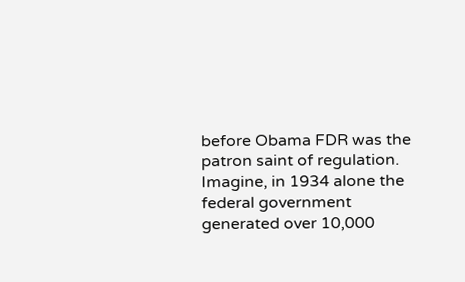before Obama FDR was the patron saint of regulation. Imagine, in 1934 alone the federal government generated over 10,000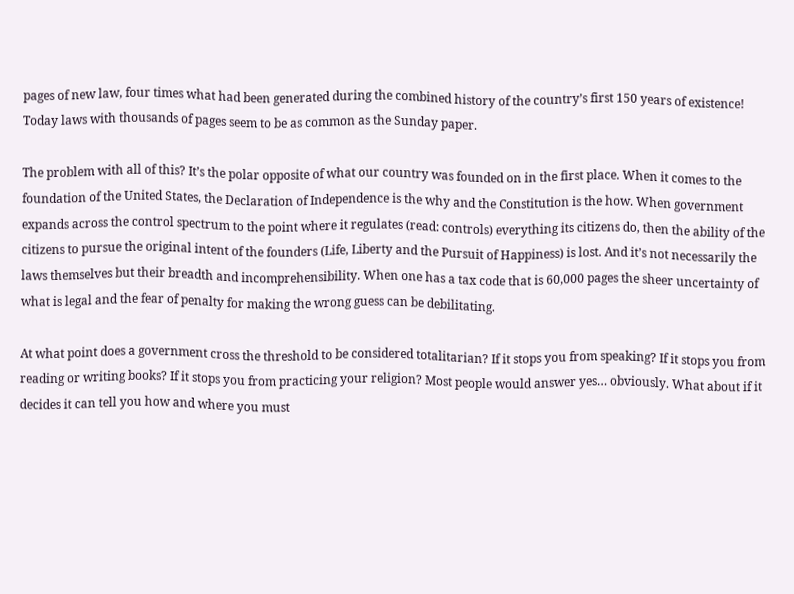pages of new law, four times what had been generated during the combined history of the country’s first 150 years of existence! Today laws with thousands of pages seem to be as common as the Sunday paper.

The problem with all of this? It’s the polar opposite of what our country was founded on in the first place. When it comes to the foundation of the United States, the Declaration of Independence is the why and the Constitution is the how. When government expands across the control spectrum to the point where it regulates (read: controls) everything its citizens do, then the ability of the citizens to pursue the original intent of the founders (Life, Liberty and the Pursuit of Happiness) is lost. And it’s not necessarily the laws themselves but their breadth and incomprehensibility. When one has a tax code that is 60,000 pages the sheer uncertainty of what is legal and the fear of penalty for making the wrong guess can be debilitating.

At what point does a government cross the threshold to be considered totalitarian? If it stops you from speaking? If it stops you from reading or writing books? If it stops you from practicing your religion? Most people would answer yes… obviously. What about if it decides it can tell you how and where you must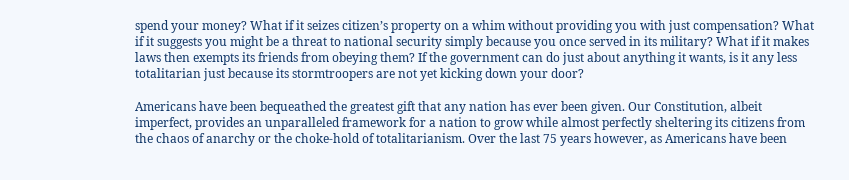spend your money? What if it seizes citizen’s property on a whim without providing you with just compensation? What if it suggests you might be a threat to national security simply because you once served in its military? What if it makes laws then exempts its friends from obeying them? If the government can do just about anything it wants, is it any less totalitarian just because its stormtroopers are not yet kicking down your door?

Americans have been bequeathed the greatest gift that any nation has ever been given. Our Constitution, albeit imperfect, provides an unparalleled framework for a nation to grow while almost perfectly sheltering its citizens from the chaos of anarchy or the choke-hold of totalitarianism. Over the last 75 years however, as Americans have been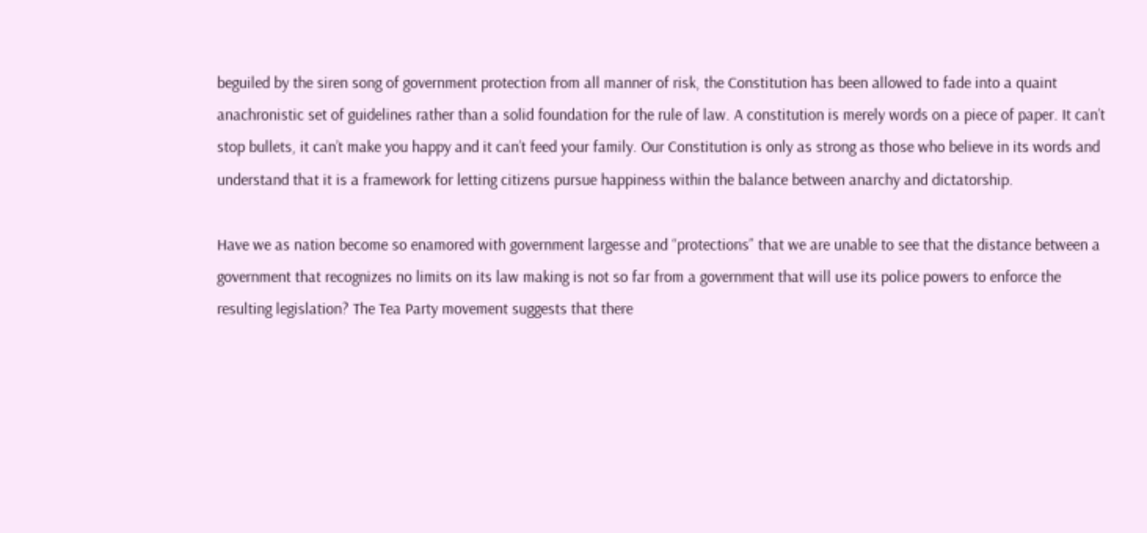beguiled by the siren song of government protection from all manner of risk, the Constitution has been allowed to fade into a quaint anachronistic set of guidelines rather than a solid foundation for the rule of law. A constitution is merely words on a piece of paper. It can’t stop bullets, it can’t make you happy and it can’t feed your family. Our Constitution is only as strong as those who believe in its words and understand that it is a framework for letting citizens pursue happiness within the balance between anarchy and dictatorship.

Have we as nation become so enamored with government largesse and “protections” that we are unable to see that the distance between a government that recognizes no limits on its law making is not so far from a government that will use its police powers to enforce the resulting legislation? The Tea Party movement suggests that there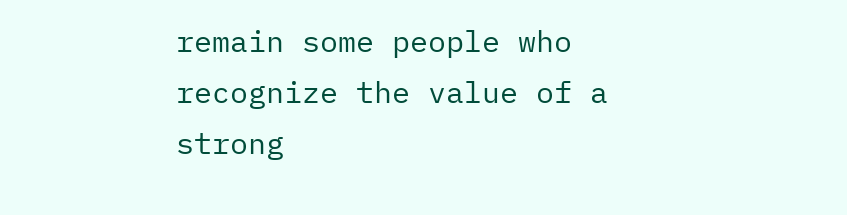remain some people who recognize the value of a strong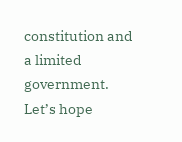constitution and a limited government. Let’s hope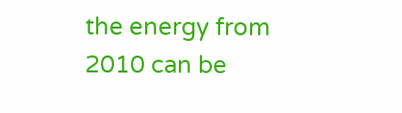the energy from 2010 can be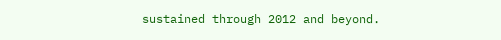sustained through 2012 and beyond.